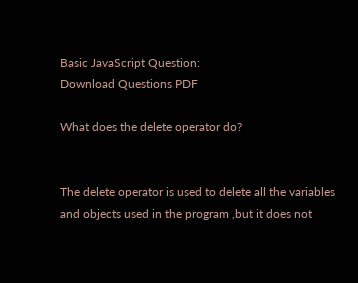Basic JavaScript Question:
Download Questions PDF

What does the delete operator do?


The delete operator is used to delete all the variables and objects used in the program ,but it does not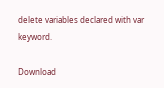delete variables declared with var keyword.

Download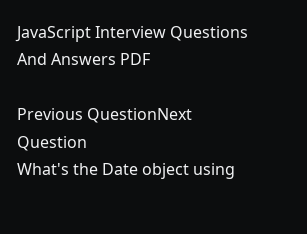JavaScript Interview Questions And Answers PDF

Previous QuestionNext Question
What's the Date object using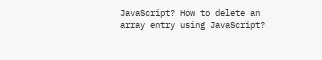JavaScript? How to delete an array entry using JavaScript?